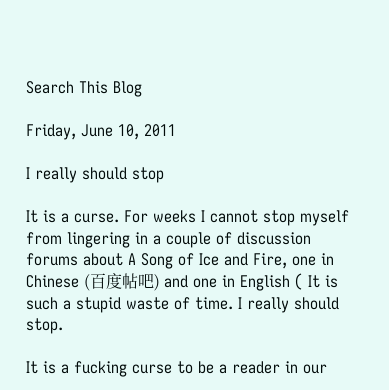Search This Blog

Friday, June 10, 2011

I really should stop

It is a curse. For weeks I cannot stop myself from lingering in a couple of discussion forums about A Song of Ice and Fire, one in Chinese (百度帖吧) and one in English ( It is such a stupid waste of time. I really should stop.

It is a fucking curse to be a reader in our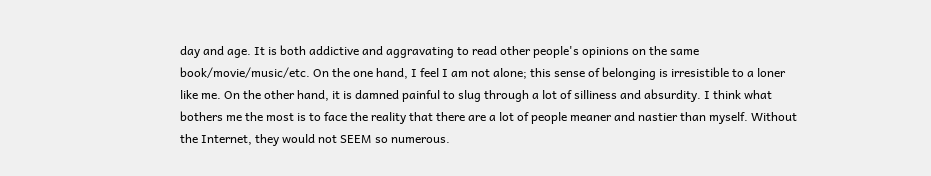day and age. It is both addictive and aggravating to read other people's opinions on the same book/movie/music/etc. On the one hand, I feel I am not alone; this sense of belonging is irresistible to a loner like me. On the other hand, it is damned painful to slug through a lot of silliness and absurdity. I think what bothers me the most is to face the reality that there are a lot of people meaner and nastier than myself. Without the Internet, they would not SEEM so numerous.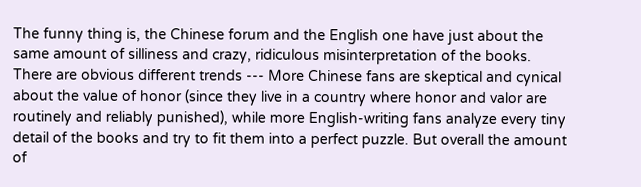The funny thing is, the Chinese forum and the English one have just about the same amount of silliness and crazy, ridiculous misinterpretation of the books. There are obvious different trends --- More Chinese fans are skeptical and cynical about the value of honor (since they live in a country where honor and valor are routinely and reliably punished), while more English-writing fans analyze every tiny detail of the books and try to fit them into a perfect puzzle. But overall the amount of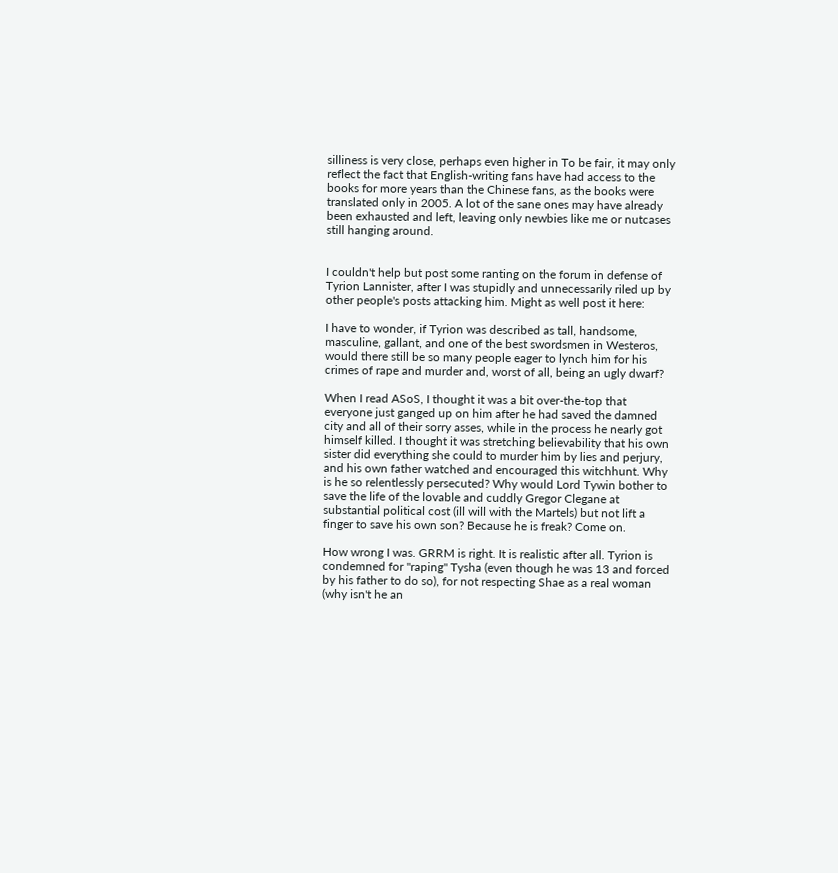silliness is very close, perhaps even higher in To be fair, it may only reflect the fact that English-writing fans have had access to the books for more years than the Chinese fans, as the books were translated only in 2005. A lot of the sane ones may have already been exhausted and left, leaving only newbies like me or nutcases still hanging around.


I couldn't help but post some ranting on the forum in defense of Tyrion Lannister, after I was stupidly and unnecessarily riled up by other people's posts attacking him. Might as well post it here:

I have to wonder, if Tyrion was described as tall, handsome, masculine, gallant, and one of the best swordsmen in Westeros, would there still be so many people eager to lynch him for his crimes of rape and murder and, worst of all, being an ugly dwarf?

When I read ASoS, I thought it was a bit over-the-top that everyone just ganged up on him after he had saved the damned city and all of their sorry asses, while in the process he nearly got himself killed. I thought it was stretching believability that his own sister did everything she could to murder him by lies and perjury, and his own father watched and encouraged this witchhunt. Why is he so relentlessly persecuted? Why would Lord Tywin bother to save the life of the lovable and cuddly Gregor Clegane at substantial political cost (ill will with the Martels) but not lift a finger to save his own son? Because he is freak? Come on.

How wrong I was. GRRM is right. It is realistic after all. Tyrion is condemned for "raping" Tysha (even though he was 13 and forced by his father to do so), for not respecting Shae as a real woman (why isn't he an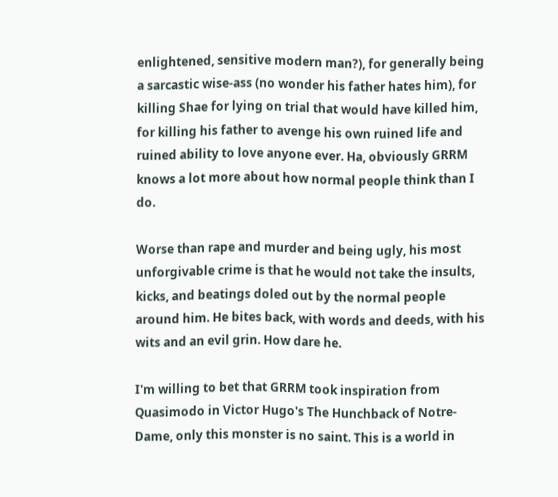enlightened, sensitive modern man?), for generally being a sarcastic wise-ass (no wonder his father hates him), for killing Shae for lying on trial that would have killed him, for killing his father to avenge his own ruined life and ruined ability to love anyone ever. Ha, obviously GRRM knows a lot more about how normal people think than I do.

Worse than rape and murder and being ugly, his most unforgivable crime is that he would not take the insults, kicks, and beatings doled out by the normal people around him. He bites back, with words and deeds, with his wits and an evil grin. How dare he.

I'm willing to bet that GRRM took inspiration from Quasimodo in Victor Hugo's The Hunchback of Notre-Dame, only this monster is no saint. This is a world in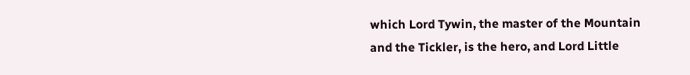which Lord Tywin, the master of the Mountain and the Tickler, is the hero, and Lord Little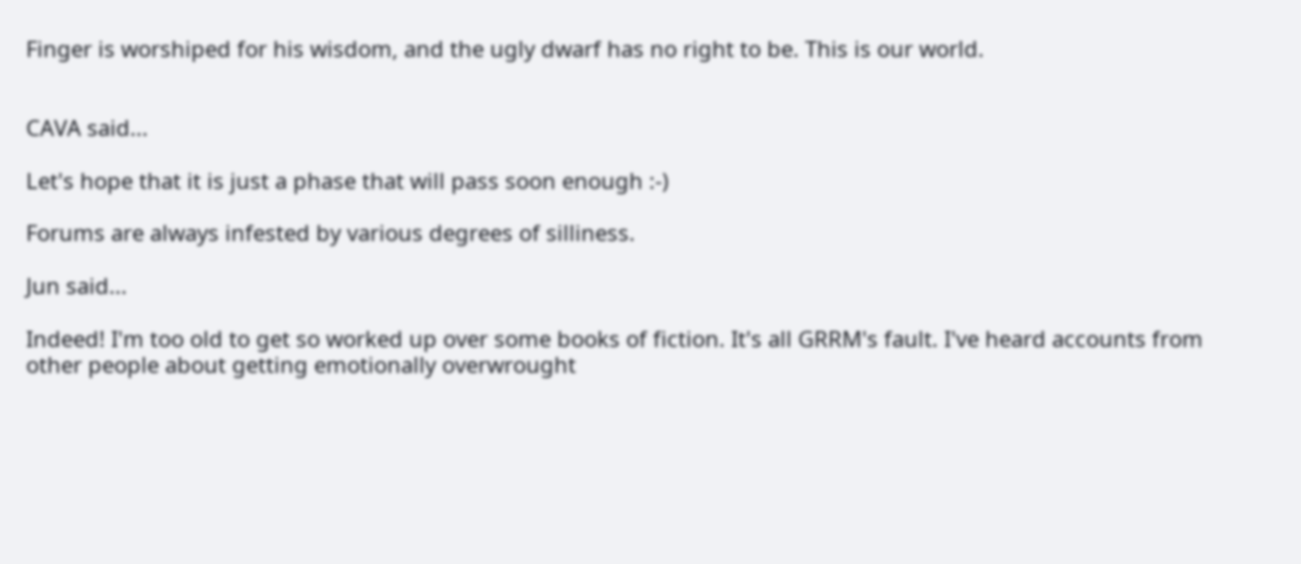Finger is worshiped for his wisdom, and the ugly dwarf has no right to be. This is our world.


CAVA said...

Let's hope that it is just a phase that will pass soon enough :-)

Forums are always infested by various degrees of silliness.

Jun said...

Indeed! I'm too old to get so worked up over some books of fiction. It's all GRRM's fault. I've heard accounts from other people about getting emotionally overwrought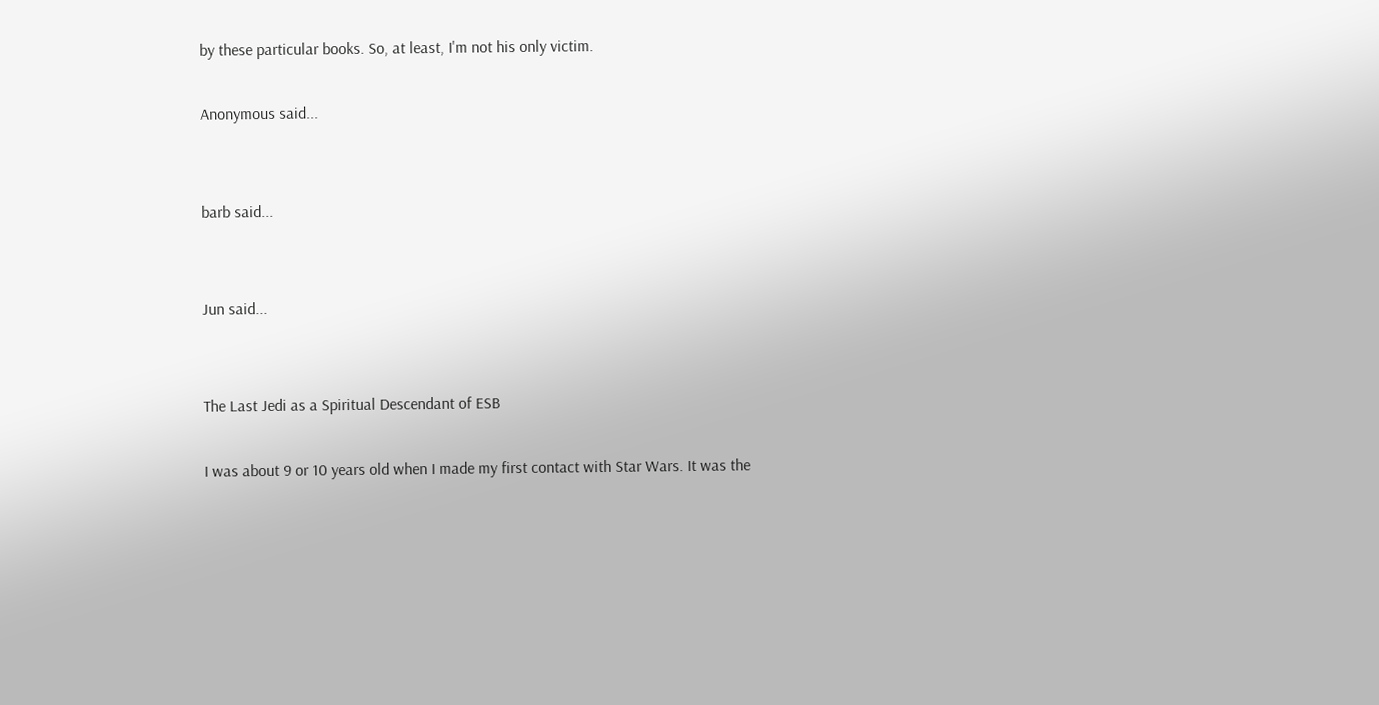by these particular books. So, at least, I'm not his only victim.

Anonymous said...


barb said...


Jun said...


The Last Jedi as a Spiritual Descendant of ESB

I was about 9 or 10 years old when I made my first contact with Star Wars. It was the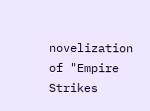novelization of "Empire Strikes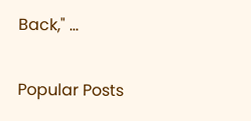Back," ...

Popular Posts